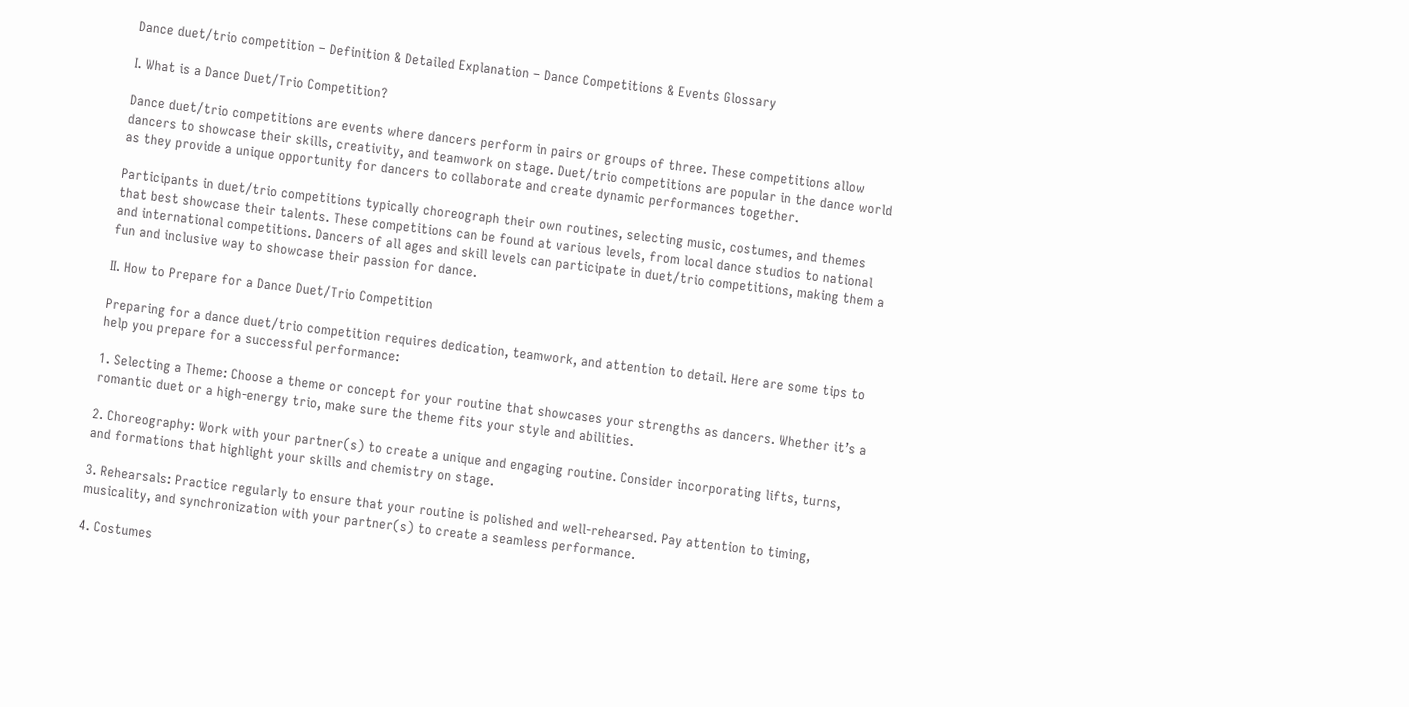Dance duet/trio competition – Definition & Detailed Explanation – Dance Competitions & Events Glossary

I. What is a Dance Duet/Trio Competition?

Dance duet/trio competitions are events where dancers perform in pairs or groups of three. These competitions allow dancers to showcase their skills, creativity, and teamwork on stage. Duet/trio competitions are popular in the dance world as they provide a unique opportunity for dancers to collaborate and create dynamic performances together.

Participants in duet/trio competitions typically choreograph their own routines, selecting music, costumes, and themes that best showcase their talents. These competitions can be found at various levels, from local dance studios to national and international competitions. Dancers of all ages and skill levels can participate in duet/trio competitions, making them a fun and inclusive way to showcase their passion for dance.

II. How to Prepare for a Dance Duet/Trio Competition

Preparing for a dance duet/trio competition requires dedication, teamwork, and attention to detail. Here are some tips to help you prepare for a successful performance:

1. Selecting a Theme: Choose a theme or concept for your routine that showcases your strengths as dancers. Whether it’s a romantic duet or a high-energy trio, make sure the theme fits your style and abilities.

2. Choreography: Work with your partner(s) to create a unique and engaging routine. Consider incorporating lifts, turns, and formations that highlight your skills and chemistry on stage.

3. Rehearsals: Practice regularly to ensure that your routine is polished and well-rehearsed. Pay attention to timing, musicality, and synchronization with your partner(s) to create a seamless performance.

4. Costumes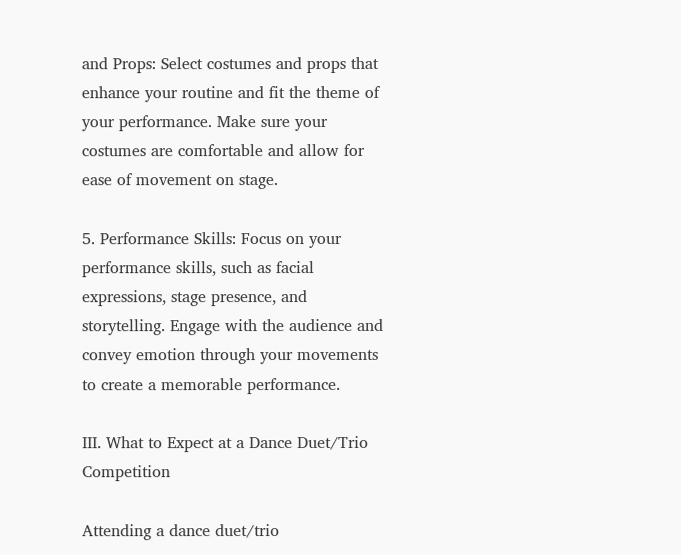and Props: Select costumes and props that enhance your routine and fit the theme of your performance. Make sure your costumes are comfortable and allow for ease of movement on stage.

5. Performance Skills: Focus on your performance skills, such as facial expressions, stage presence, and storytelling. Engage with the audience and convey emotion through your movements to create a memorable performance.

III. What to Expect at a Dance Duet/Trio Competition

Attending a dance duet/trio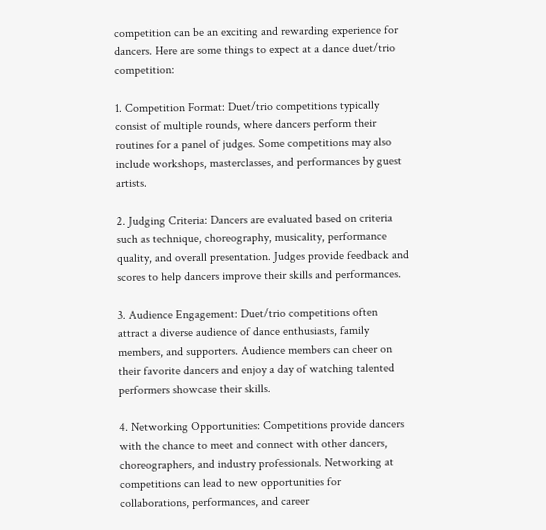competition can be an exciting and rewarding experience for dancers. Here are some things to expect at a dance duet/trio competition:

1. Competition Format: Duet/trio competitions typically consist of multiple rounds, where dancers perform their routines for a panel of judges. Some competitions may also include workshops, masterclasses, and performances by guest artists.

2. Judging Criteria: Dancers are evaluated based on criteria such as technique, choreography, musicality, performance quality, and overall presentation. Judges provide feedback and scores to help dancers improve their skills and performances.

3. Audience Engagement: Duet/trio competitions often attract a diverse audience of dance enthusiasts, family members, and supporters. Audience members can cheer on their favorite dancers and enjoy a day of watching talented performers showcase their skills.

4. Networking Opportunities: Competitions provide dancers with the chance to meet and connect with other dancers, choreographers, and industry professionals. Networking at competitions can lead to new opportunities for collaborations, performances, and career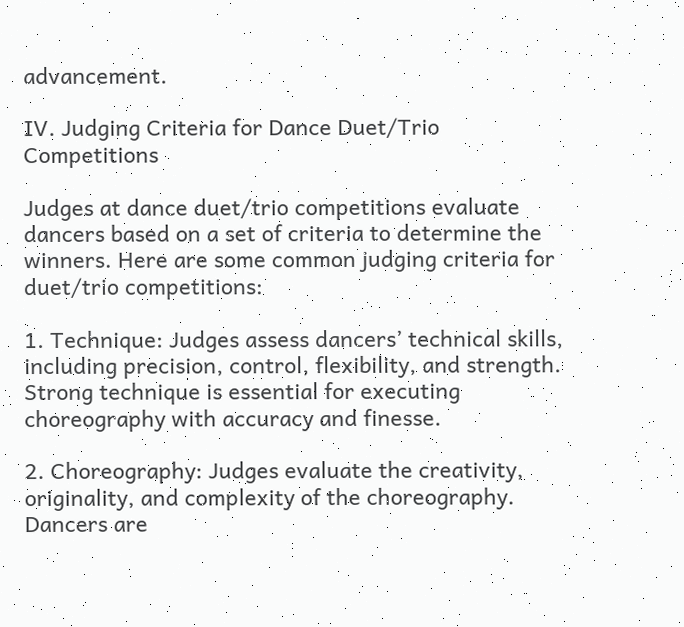advancement.

IV. Judging Criteria for Dance Duet/Trio Competitions

Judges at dance duet/trio competitions evaluate dancers based on a set of criteria to determine the winners. Here are some common judging criteria for duet/trio competitions:

1. Technique: Judges assess dancers’ technical skills, including precision, control, flexibility, and strength. Strong technique is essential for executing choreography with accuracy and finesse.

2. Choreography: Judges evaluate the creativity, originality, and complexity of the choreography. Dancers are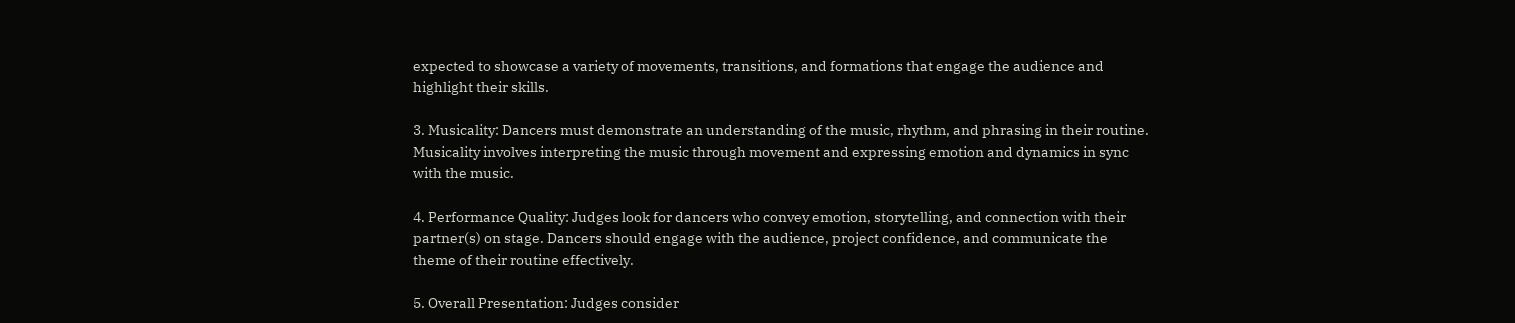expected to showcase a variety of movements, transitions, and formations that engage the audience and highlight their skills.

3. Musicality: Dancers must demonstrate an understanding of the music, rhythm, and phrasing in their routine. Musicality involves interpreting the music through movement and expressing emotion and dynamics in sync with the music.

4. Performance Quality: Judges look for dancers who convey emotion, storytelling, and connection with their partner(s) on stage. Dancers should engage with the audience, project confidence, and communicate the theme of their routine effectively.

5. Overall Presentation: Judges consider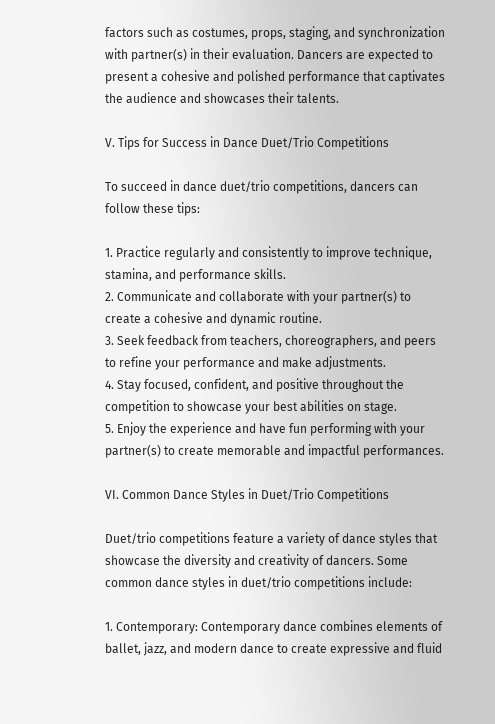factors such as costumes, props, staging, and synchronization with partner(s) in their evaluation. Dancers are expected to present a cohesive and polished performance that captivates the audience and showcases their talents.

V. Tips for Success in Dance Duet/Trio Competitions

To succeed in dance duet/trio competitions, dancers can follow these tips:

1. Practice regularly and consistently to improve technique, stamina, and performance skills.
2. Communicate and collaborate with your partner(s) to create a cohesive and dynamic routine.
3. Seek feedback from teachers, choreographers, and peers to refine your performance and make adjustments.
4. Stay focused, confident, and positive throughout the competition to showcase your best abilities on stage.
5. Enjoy the experience and have fun performing with your partner(s) to create memorable and impactful performances.

VI. Common Dance Styles in Duet/Trio Competitions

Duet/trio competitions feature a variety of dance styles that showcase the diversity and creativity of dancers. Some common dance styles in duet/trio competitions include:

1. Contemporary: Contemporary dance combines elements of ballet, jazz, and modern dance to create expressive and fluid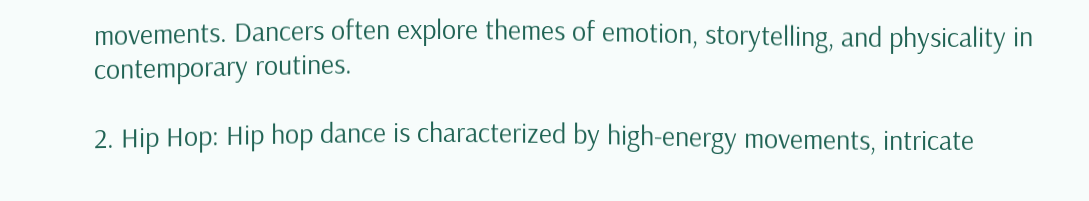movements. Dancers often explore themes of emotion, storytelling, and physicality in contemporary routines.

2. Hip Hop: Hip hop dance is characterized by high-energy movements, intricate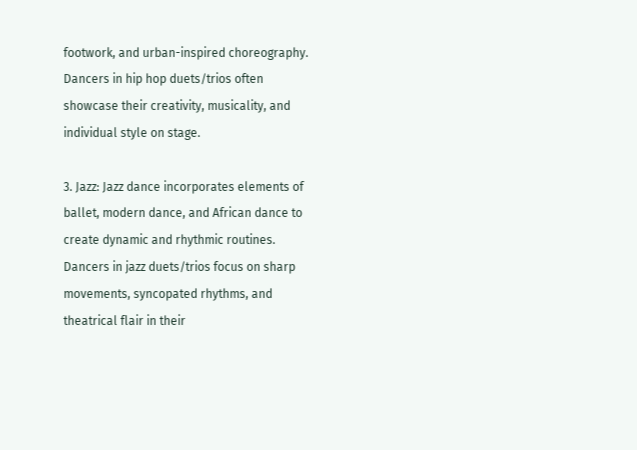footwork, and urban-inspired choreography. Dancers in hip hop duets/trios often showcase their creativity, musicality, and individual style on stage.

3. Jazz: Jazz dance incorporates elements of ballet, modern dance, and African dance to create dynamic and rhythmic routines. Dancers in jazz duets/trios focus on sharp movements, syncopated rhythms, and theatrical flair in their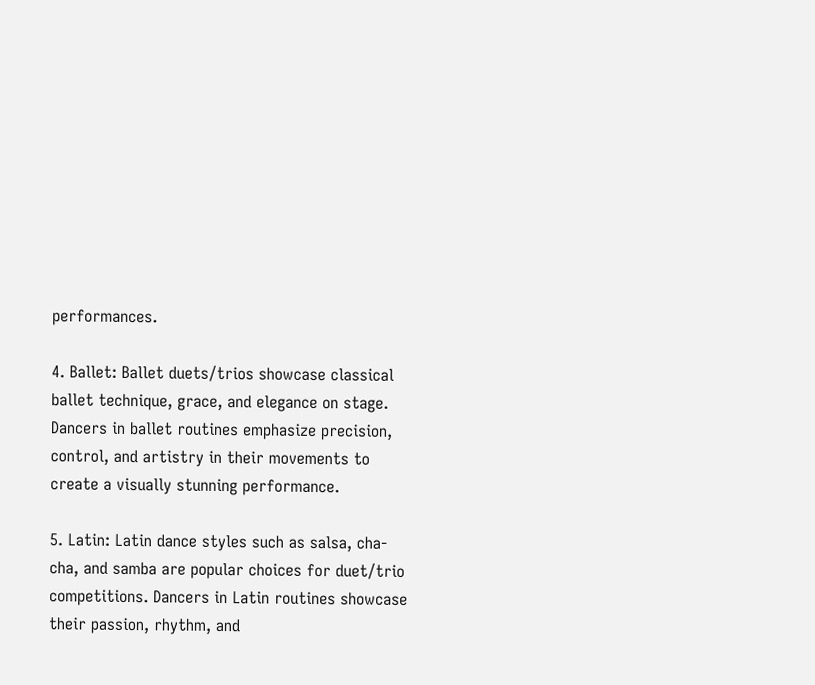performances.

4. Ballet: Ballet duets/trios showcase classical ballet technique, grace, and elegance on stage. Dancers in ballet routines emphasize precision, control, and artistry in their movements to create a visually stunning performance.

5. Latin: Latin dance styles such as salsa, cha-cha, and samba are popular choices for duet/trio competitions. Dancers in Latin routines showcase their passion, rhythm, and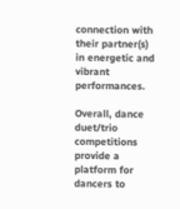connection with their partner(s) in energetic and vibrant performances.

Overall, dance duet/trio competitions provide a platform for dancers to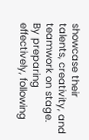showcase their talents, creativity, and teamwork on stage. By preparing effectively, following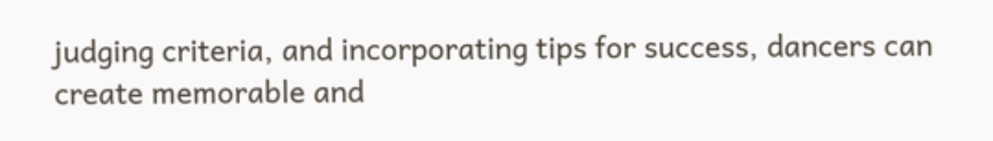judging criteria, and incorporating tips for success, dancers can create memorable and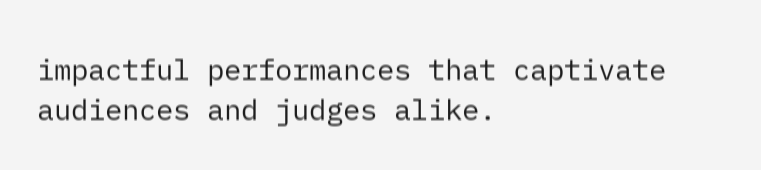impactful performances that captivate audiences and judges alike.